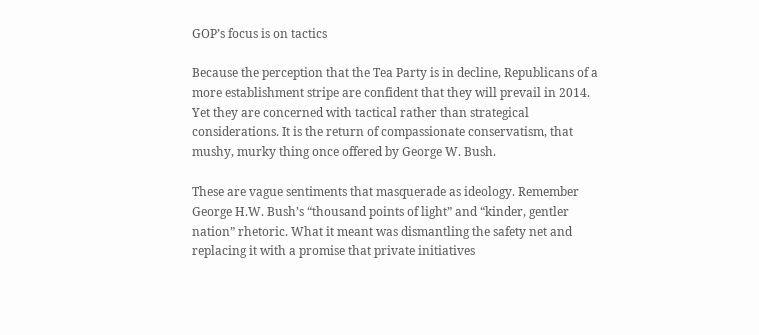GOP’s focus is on tactics

Because the perception that the Tea Party is in decline, Republicans of a more establishment stripe are confident that they will prevail in 2014. Yet they are concerned with tactical rather than strategical considerations. It is the return of compassionate conservatism, that mushy, murky thing once offered by George W. Bush.

These are vague sentiments that masquerade as ideology. Remember George H.W. Bush’s “thousand points of light” and “kinder, gentler nation” rhetoric. What it meant was dismantling the safety net and replacing it with a promise that private initiatives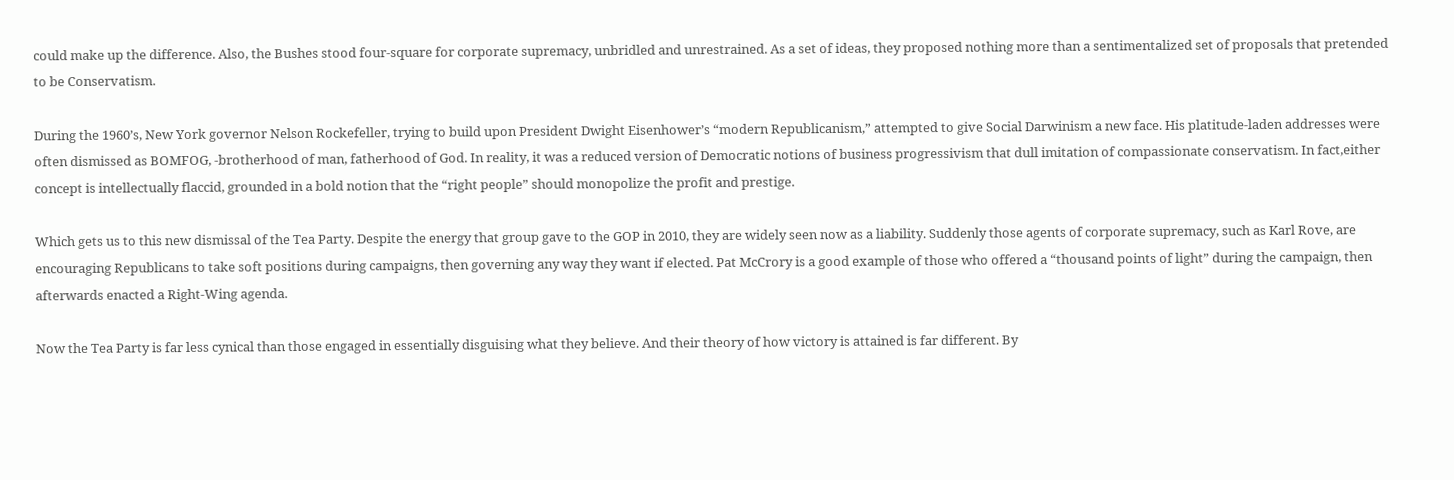could make up the difference. Also, the Bushes stood four-square for corporate supremacy, unbridled and unrestrained. As a set of ideas, they proposed nothing more than a sentimentalized set of proposals that pretended to be Conservatism.

During the 1960’s, New York governor Nelson Rockefeller, trying to build upon President Dwight Eisenhower’s “modern Republicanism,” attempted to give Social Darwinism a new face. His platitude-laden addresses were often dismissed as BOMFOG, -brotherhood of man, fatherhood of God. In reality, it was a reduced version of Democratic notions of business progressivism that dull imitation of compassionate conservatism. In fact,either concept is intellectually flaccid, grounded in a bold notion that the “right people” should monopolize the profit and prestige.

Which gets us to this new dismissal of the Tea Party. Despite the energy that group gave to the GOP in 2010, they are widely seen now as a liability. Suddenly those agents of corporate supremacy, such as Karl Rove, are encouraging Republicans to take soft positions during campaigns, then governing any way they want if elected. Pat McCrory is a good example of those who offered a “thousand points of light” during the campaign, then afterwards enacted a Right-Wing agenda.

Now the Tea Party is far less cynical than those engaged in essentially disguising what they believe. And their theory of how victory is attained is far different. By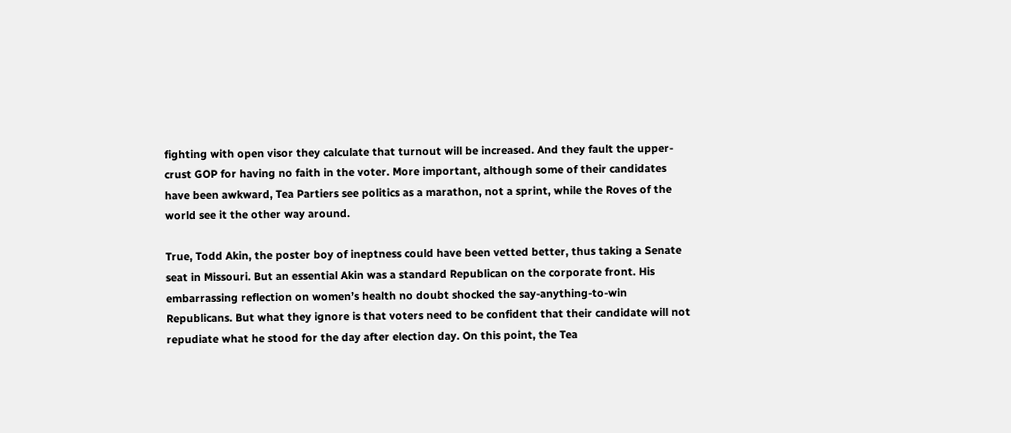fighting with open visor they calculate that turnout will be increased. And they fault the upper-crust GOP for having no faith in the voter. More important, although some of their candidates have been awkward, Tea Partiers see politics as a marathon, not a sprint, while the Roves of the world see it the other way around.

True, Todd Akin, the poster boy of ineptness could have been vetted better, thus taking a Senate seat in Missouri. But an essential Akin was a standard Republican on the corporate front. His embarrassing reflection on women’s health no doubt shocked the say-anything-to-win Republicans. But what they ignore is that voters need to be confident that their candidate will not repudiate what he stood for the day after election day. On this point, the Tea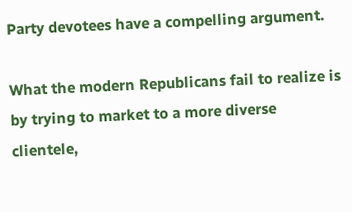Party devotees have a compelling argument.

What the modern Republicans fail to realize is by trying to market to a more diverse clientele,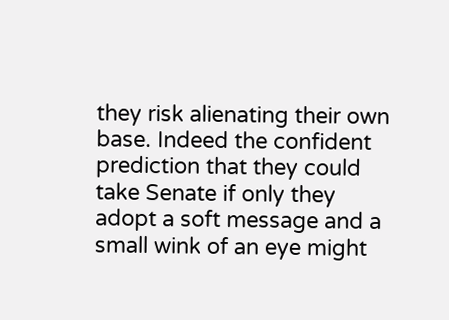they risk alienating their own base. Indeed the confident prediction that they could take Senate if only they adopt a soft message and a small wink of an eye might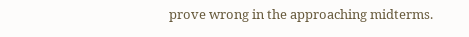prove wrong in the approaching midterms.